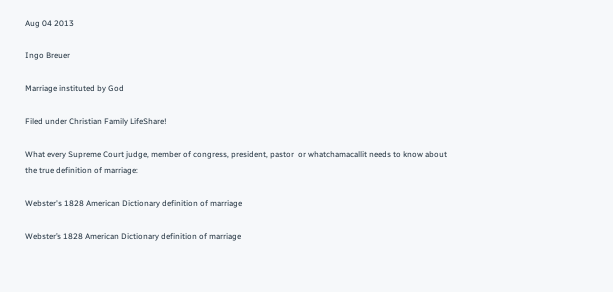Aug 04 2013

Ingo Breuer

Marriage instituted by God

Filed under Christian Family LifeShare!

What every Supreme Court judge, member of congress, president, pastor  or whatchamacallit needs to know about the true definition of marriage:

Webster's 1828 American Dictionary definition of marriage

Webster’s 1828 American Dictionary definition of marriage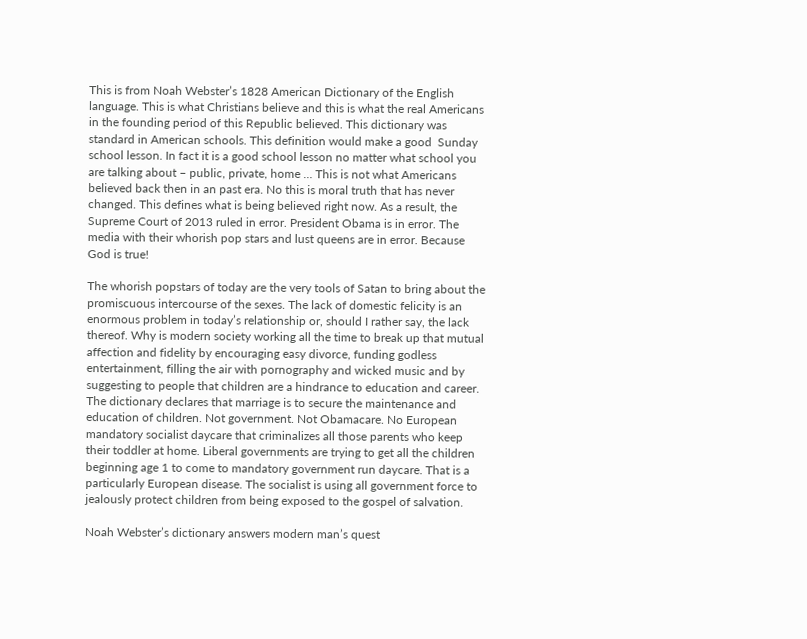This is from Noah Webster’s 1828 American Dictionary of the English language. This is what Christians believe and this is what the real Americans in the founding period of this Republic believed. This dictionary was standard in American schools. This definition would make a good  Sunday school lesson. In fact it is a good school lesson no matter what school you are talking about – public, private, home … This is not what Americans believed back then in an past era. No this is moral truth that has never changed. This defines what is being believed right now. As a result, the Supreme Court of 2013 ruled in error. President Obama is in error. The media with their whorish pop stars and lust queens are in error. Because God is true!

The whorish popstars of today are the very tools of Satan to bring about the promiscuous intercourse of the sexes. The lack of domestic felicity is an enormous problem in today’s relationship or, should I rather say, the lack thereof. Why is modern society working all the time to break up that mutual affection and fidelity by encouraging easy divorce, funding godless entertainment, filling the air with pornography and wicked music and by suggesting to people that children are a hindrance to education and career. The dictionary declares that marriage is to secure the maintenance and education of children. Not government. Not Obamacare. No European mandatory socialist daycare that criminalizes all those parents who keep their toddler at home. Liberal governments are trying to get all the children beginning age 1 to come to mandatory government run daycare. That is a particularly European disease. The socialist is using all government force to jealously protect children from being exposed to the gospel of salvation.

Noah Webster’s dictionary answers modern man’s quest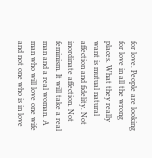for love. People are looking for love in all the wrong places. What they really want is mutual natural affection and fidelity. Not inordinate affection. Not feminism. It will take a real man and a real woman. A man who will love one wife and not one who is in love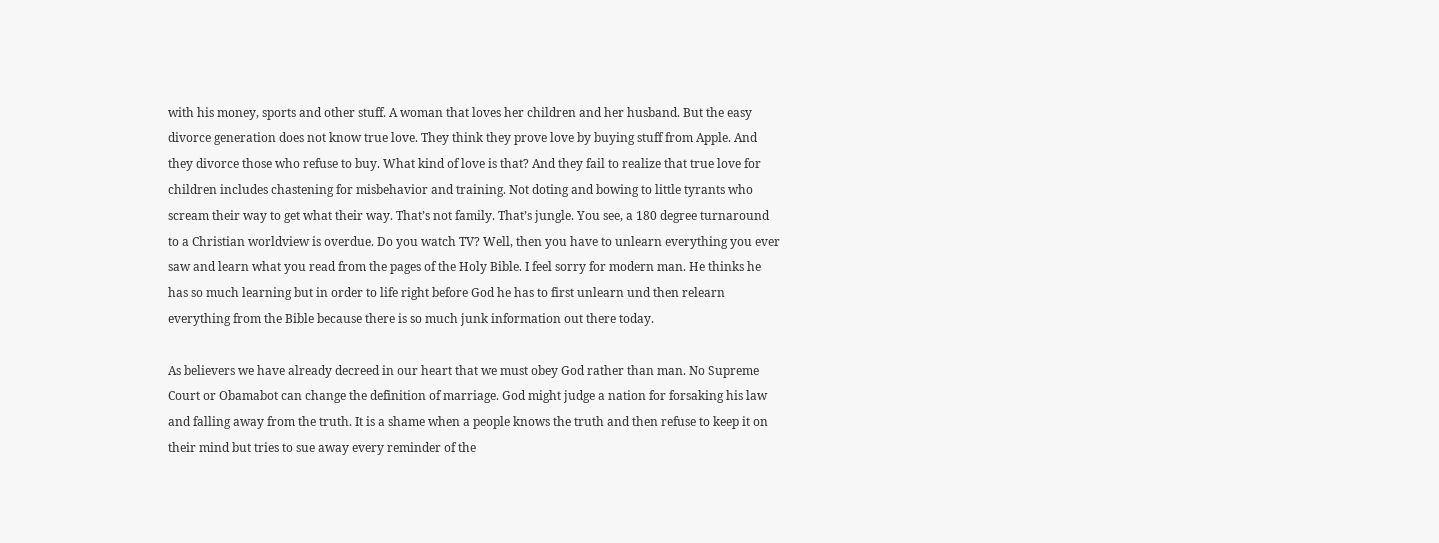with his money, sports and other stuff. A woman that loves her children and her husband. But the easy divorce generation does not know true love. They think they prove love by buying stuff from Apple. And they divorce those who refuse to buy. What kind of love is that? And they fail to realize that true love for children includes chastening for misbehavior and training. Not doting and bowing to little tyrants who scream their way to get what their way. That’s not family. That’s jungle. You see, a 180 degree turnaround to a Christian worldview is overdue. Do you watch TV? Well, then you have to unlearn everything you ever saw and learn what you read from the pages of the Holy Bible. I feel sorry for modern man. He thinks he has so much learning but in order to life right before God he has to first unlearn und then relearn everything from the Bible because there is so much junk information out there today.

As believers we have already decreed in our heart that we must obey God rather than man. No Supreme Court or Obamabot can change the definition of marriage. God might judge a nation for forsaking his law and falling away from the truth. It is a shame when a people knows the truth and then refuse to keep it on their mind but tries to sue away every reminder of the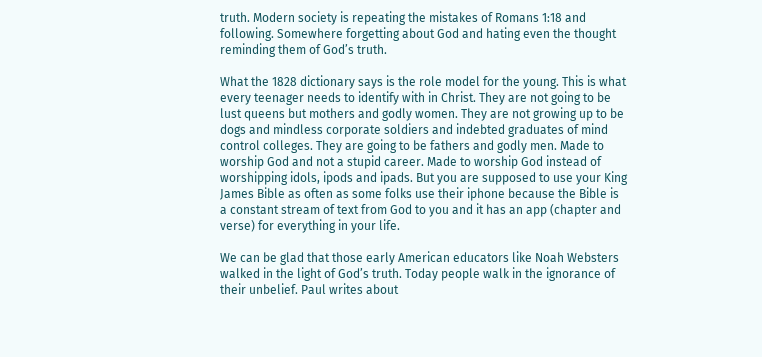truth. Modern society is repeating the mistakes of Romans 1:18 and following. Somewhere forgetting about God and hating even the thought reminding them of God’s truth.

What the 1828 dictionary says is the role model for the young. This is what every teenager needs to identify with in Christ. They are not going to be lust queens but mothers and godly women. They are not growing up to be dogs and mindless corporate soldiers and indebted graduates of mind control colleges. They are going to be fathers and godly men. Made to worship God and not a stupid career. Made to worship God instead of worshipping idols, ipods and ipads. But you are supposed to use your King James Bible as often as some folks use their iphone because the Bible is a constant stream of text from God to you and it has an app (chapter and verse) for everything in your life.

We can be glad that those early American educators like Noah Websters walked in the light of God’s truth. Today people walk in the ignorance of their unbelief. Paul writes about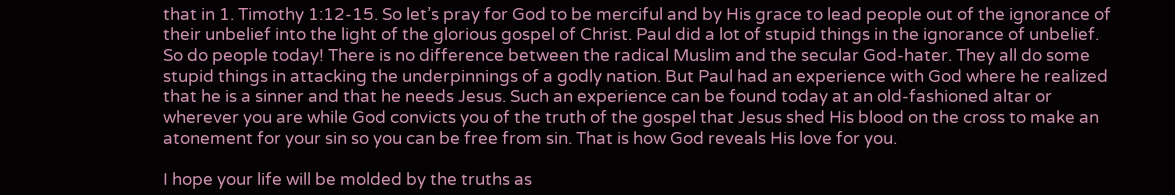that in 1. Timothy 1:12-15. So let’s pray for God to be merciful and by His grace to lead people out of the ignorance of their unbelief into the light of the glorious gospel of Christ. Paul did a lot of stupid things in the ignorance of unbelief. So do people today! There is no difference between the radical Muslim and the secular God-hater. They all do some stupid things in attacking the underpinnings of a godly nation. But Paul had an experience with God where he realized that he is a sinner and that he needs Jesus. Such an experience can be found today at an old-fashioned altar or wherever you are while God convicts you of the truth of the gospel that Jesus shed His blood on the cross to make an atonement for your sin so you can be free from sin. That is how God reveals His love for you.

I hope your life will be molded by the truths as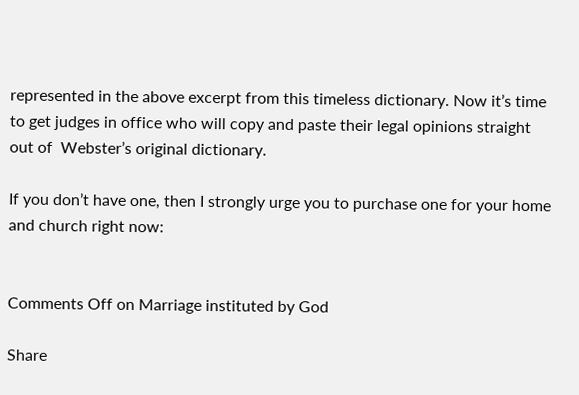represented in the above excerpt from this timeless dictionary. Now it’s time to get judges in office who will copy and paste their legal opinions straight out of  Webster’s original dictionary.

If you don’t have one, then I strongly urge you to purchase one for your home and church right now:


Comments Off on Marriage instituted by God

Share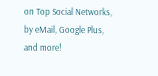on Top Social Networks, by eMail, Google Plus, and more!